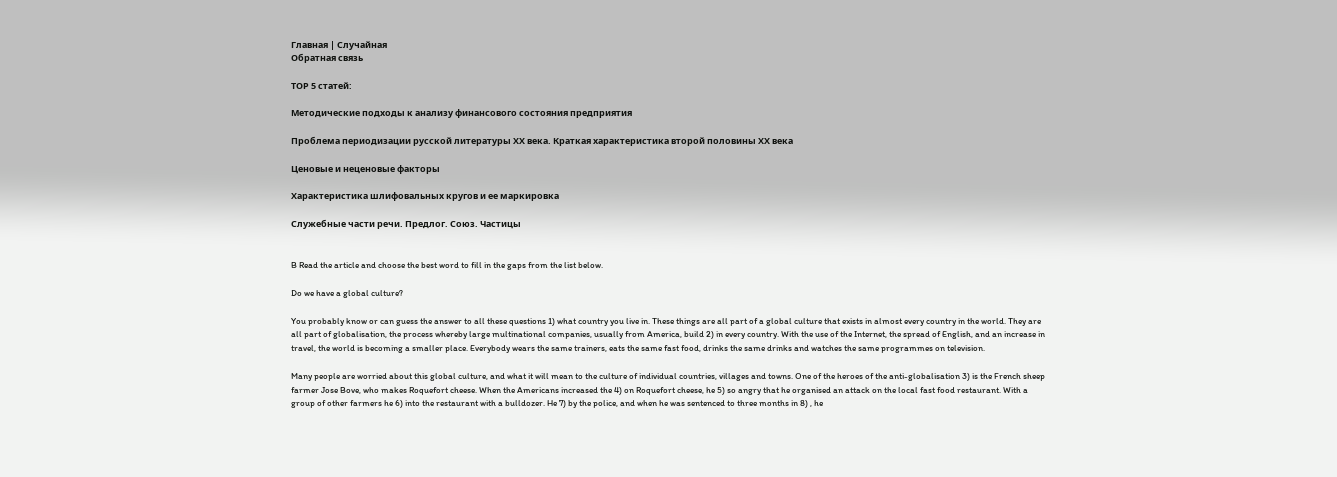Главная | Случайная
Обратная связь

ТОР 5 статей:

Методические подходы к анализу финансового состояния предприятия

Проблема периодизации русской литературы ХХ века. Краткая характеристика второй половины ХХ века

Ценовые и неценовые факторы

Характеристика шлифовальных кругов и ее маркировка

Служебные части речи. Предлог. Союз. Частицы


B Read the article and choose the best word to fill in the gaps from the list below.

Do we have a global culture?

You probably know or can guess the answer to all these questions 1) what country you live in. These things are all part of a global culture that exists in almost every country in the world. They are all part of globalisation, the process whereby large multinational companies, usually from America, build 2) in every country. With the use of the Internet, the spread of English, and an increase in travel, the world is becoming a smaller place. Everybody wears the same trainers, eats the same fast food, drinks the same drinks and watches the same programmes on television.

Many people are worried about this global culture, and what it will mean to the culture of individual countries, villages and towns. One of the heroes of the anti-globalisation 3) is the French sheep farmer Jose Bove, who makes Roquefort cheese. When the Americans increased the 4) on Roquefort cheese, he 5) so angry that he organised an attack on the local fast food restaurant. With a group of other farmers he 6) into the restaurant with a bulldozer. He 7) by the police, and when he was sentenced to three months in 8) , he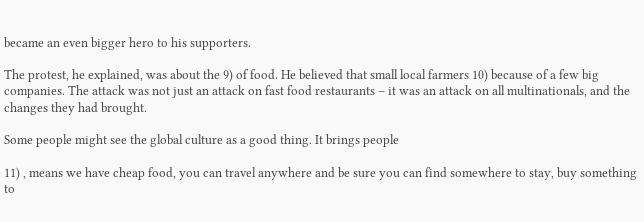became an even bigger hero to his supporters.

The protest, he explained, was about the 9) of food. He believed that small local farmers 10) because of a few big companies. The attack was not just an attack on fast food restaurants – it was an attack on all multinationals, and the changes they had brought.

Some people might see the global culture as a good thing. It brings people

11) , means we have cheap food, you can travel anywhere and be sure you can find somewhere to stay, buy something to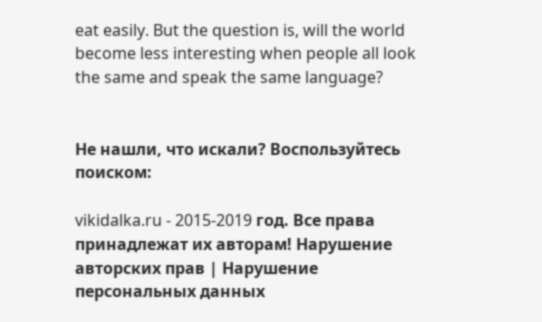eat easily. But the question is, will the world become less interesting when people all look the same and speak the same language?


Не нашли, что искали? Воспользуйтесь поиском:

vikidalka.ru - 2015-2019 год. Все права принадлежат их авторам! Нарушение авторских прав | Нарушение персональных данных